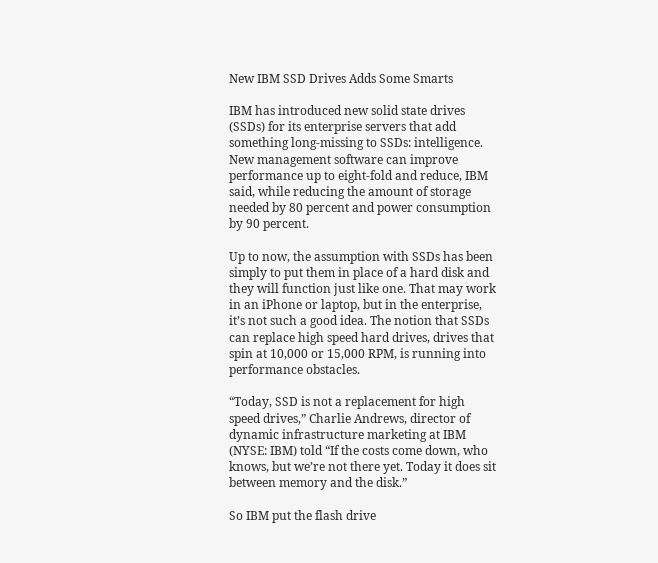New IBM SSD Drives Adds Some Smarts

IBM has introduced new solid state drives (SSDs) for its enterprise servers that add something long-missing to SSDs: intelligence. New management software can improve performance up to eight-fold and reduce, IBM said, while reducing the amount of storage needed by 80 percent and power consumption by 90 percent.

Up to now, the assumption with SSDs has been simply to put them in place of a hard disk and they will function just like one. That may work in an iPhone or laptop, but in the enterprise, it’s not such a good idea. The notion that SSDs can replace high speed hard drives, drives that spin at 10,000 or 15,000 RPM, is running into performance obstacles.

“Today, SSD is not a replacement for high speed drives,” Charlie Andrews, director of dynamic infrastructure marketing at IBM (NYSE: IBM) told “If the costs come down, who knows, but we’re not there yet. Today it does sit between memory and the disk.”

So IBM put the flash drive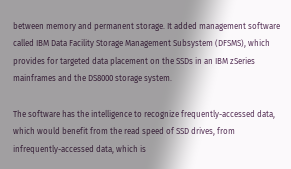between memory and permanent storage. It added management software called IBM Data Facility Storage Management Subsystem (DFSMS), which provides for targeted data placement on the SSDs in an IBM zSeries mainframes and the DS8000 storage system.

The software has the intelligence to recognize frequently-accessed data, which would benefit from the read speed of SSD drives, from infrequently-accessed data, which is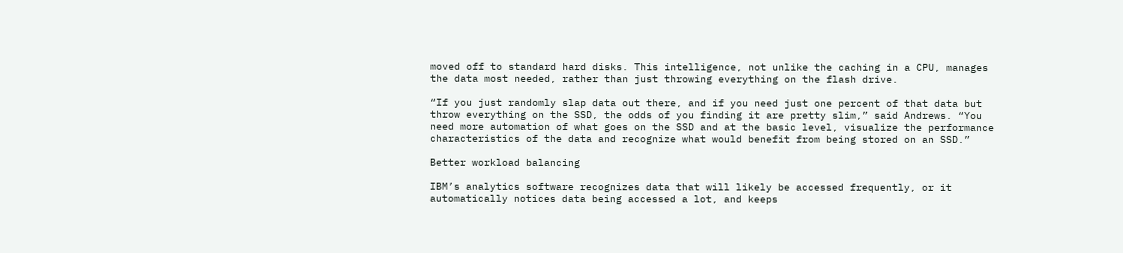moved off to standard hard disks. This intelligence, not unlike the caching in a CPU, manages the data most needed, rather than just throwing everything on the flash drive.

“If you just randomly slap data out there, and if you need just one percent of that data but throw everything on the SSD, the odds of you finding it are pretty slim,” said Andrews. “You need more automation of what goes on the SSD and at the basic level, visualize the performance characteristics of the data and recognize what would benefit from being stored on an SSD.”

Better workload balancing

IBM’s analytics software recognizes data that will likely be accessed frequently, or it automatically notices data being accessed a lot, and keeps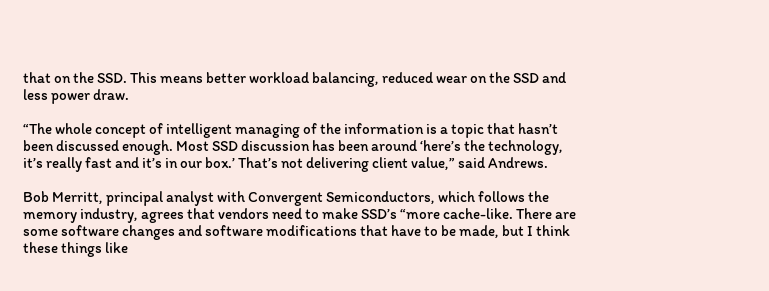that on the SSD. This means better workload balancing, reduced wear on the SSD and less power draw.

“The whole concept of intelligent managing of the information is a topic that hasn’t been discussed enough. Most SSD discussion has been around ‘here’s the technology, it’s really fast and it’s in our box.’ That’s not delivering client value,” said Andrews.

Bob Merritt, principal analyst with Convergent Semiconductors, which follows the memory industry, agrees that vendors need to make SSD’s “more cache-like. There are some software changes and software modifications that have to be made, but I think these things like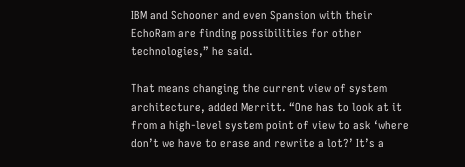IBM and Schooner and even Spansion with their EchoRam are finding possibilities for other technologies,” he said.

That means changing the current view of system architecture, added Merritt. “One has to look at it from a high-level system point of view to ask ‘where don’t we have to erase and rewrite a lot?’ It’s a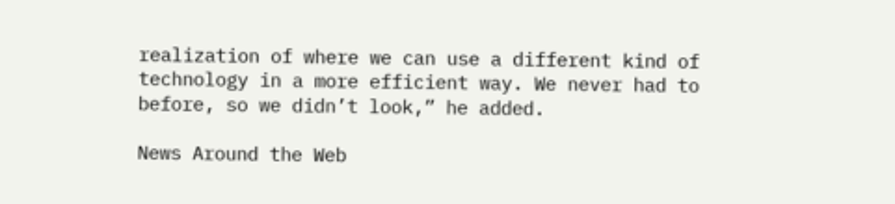realization of where we can use a different kind of technology in a more efficient way. We never had to before, so we didn’t look,” he added.

News Around the Web